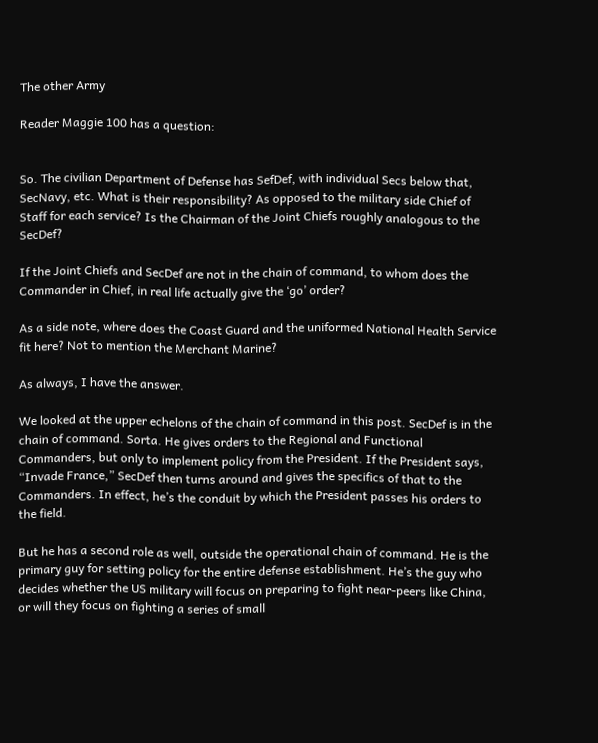The other Army

Reader Maggie 100 has a question:


So. The civilian Department of Defense has SefDef, with individual Secs below that, SecNavy, etc. What is their responsibility? As opposed to the military side Chief of Staff for each service? Is the Chairman of the Joint Chiefs roughly analogous to the SecDef?

If the Joint Chiefs and SecDef are not in the chain of command, to whom does the Commander in Chief, in real life actually give the ‘go’ order?

As a side note, where does the Coast Guard and the uniformed National Health Service fit here? Not to mention the Merchant Marine?

As always, I have the answer.

We looked at the upper echelons of the chain of command in this post. SecDef is in the chain of command. Sorta. He gives orders to the Regional and Functional Commanders, but only to implement policy from the President. If the President says, “Invade France,” SecDef then turns around and gives the specifics of that to the Commanders. In effect, he’s the conduit by which the President passes his orders to the field.

But he has a second role as well, outside the operational chain of command. He is the primary guy for setting policy for the entire defense establishment. He’s the guy who decides whether the US military will focus on preparing to fight near-peers like China, or will they focus on fighting a series of small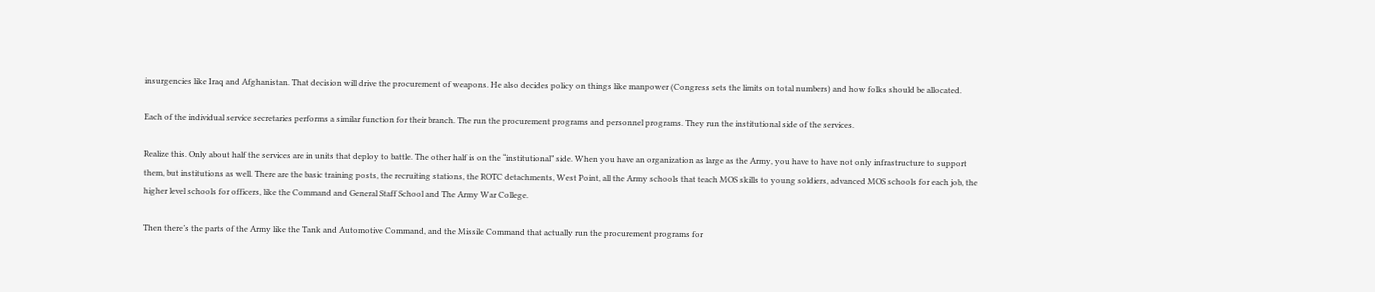insurgencies like Iraq and Afghanistan. That decision will drive the procurement of weapons. He also decides policy on things like manpower (Congress sets the limits on total numbers) and how folks should be allocated.

Each of the individual service secretaries performs a similar function for their branch. The run the procurement programs and personnel programs. They run the institutional side of the services.

Realize this. Only about half the services are in units that deploy to battle. The other half is on the “institutional” side. When you have an organization as large as the Army, you have to have not only infrastructure to support them, but institutions as well. There are the basic training posts, the recruiting stations, the ROTC detachments, West Point, all the Army schools that teach MOS skills to young soldiers, advanced MOS schools for each job, the higher level schools for officers, like the Command and General Staff School and The Army War College.

Then there’s the parts of the Army like the Tank and Automotive Command, and the Missile Command that actually run the procurement programs for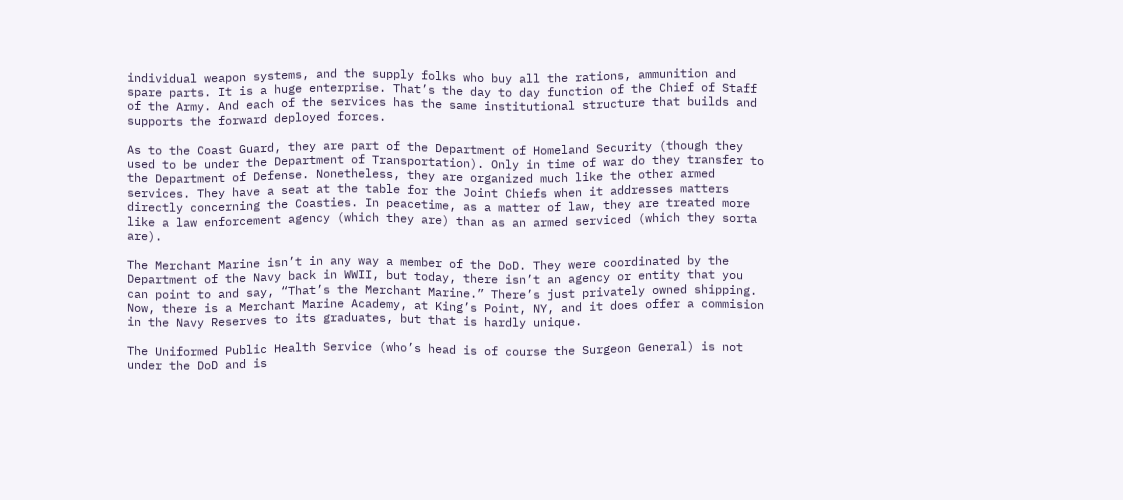individual weapon systems, and the supply folks who buy all the rations, ammunition and spare parts. It is a huge enterprise. That’s the day to day function of the Chief of Staff of the Army. And each of the services has the same institutional structure that builds and supports the forward deployed forces.

As to the Coast Guard, they are part of the Department of Homeland Security (though they used to be under the Department of Transportation). Only in time of war do they transfer to the Department of Defense. Nonetheless, they are organized much like the other armed services. They have a seat at the table for the Joint Chiefs when it addresses matters directly concerning the Coasties. In peacetime, as a matter of law, they are treated more like a law enforcement agency (which they are) than as an armed serviced (which they sorta are).

The Merchant Marine isn’t in any way a member of the DoD. They were coordinated by the Department of the Navy back in WWII, but today, there isn’t an agency or entity that you can point to and say, “That’s the Merchant Marine.” There’s just privately owned shipping. Now, there is a Merchant Marine Academy, at King’s Point, NY, and it does offer a commision in the Navy Reserves to its graduates, but that is hardly unique.

The Uniformed Public Health Service (who’s head is of course the Surgeon General) is not under the DoD and is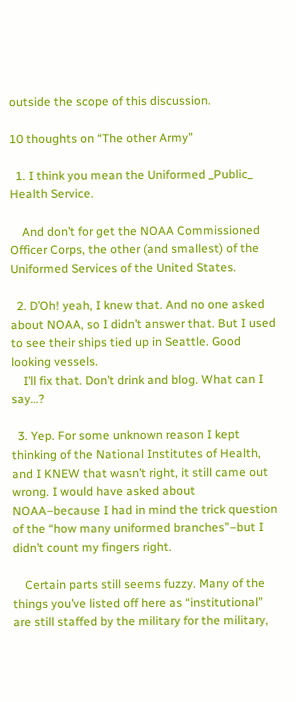outside the scope of this discussion.

10 thoughts on “The other Army”

  1. I think you mean the Uniformed _Public_ Health Service.

    And don’t for get the NOAA Commissioned Officer Corps, the other (and smallest) of the Uniformed Services of the United States.

  2. D’Oh! yeah, I knew that. And no one asked about NOAA, so I didn’t answer that. But I used to see their ships tied up in Seattle. Good looking vessels.
    I’ll fix that. Don’t drink and blog. What can I say…?

  3. Yep. For some unknown reason I kept thinking of the National Institutes of Health, and I KNEW that wasn’t right, it still came out wrong. I would have asked about NOAA–because I had in mind the trick question of the “how many uniformed branches”–but I didn’t count my fingers right.

    Certain parts still seems fuzzy. Many of the things you’ve listed off here as “institutional” are still staffed by the military for the military,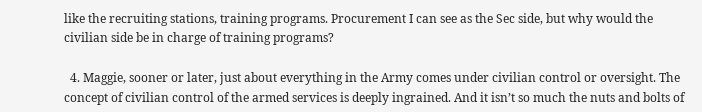like the recruiting stations, training programs. Procurement I can see as the Sec side, but why would the civilian side be in charge of training programs?

  4. Maggie, sooner or later, just about everything in the Army comes under civilian control or oversight. The concept of civilian control of the armed services is deeply ingrained. And it isn’t so much the nuts and bolts of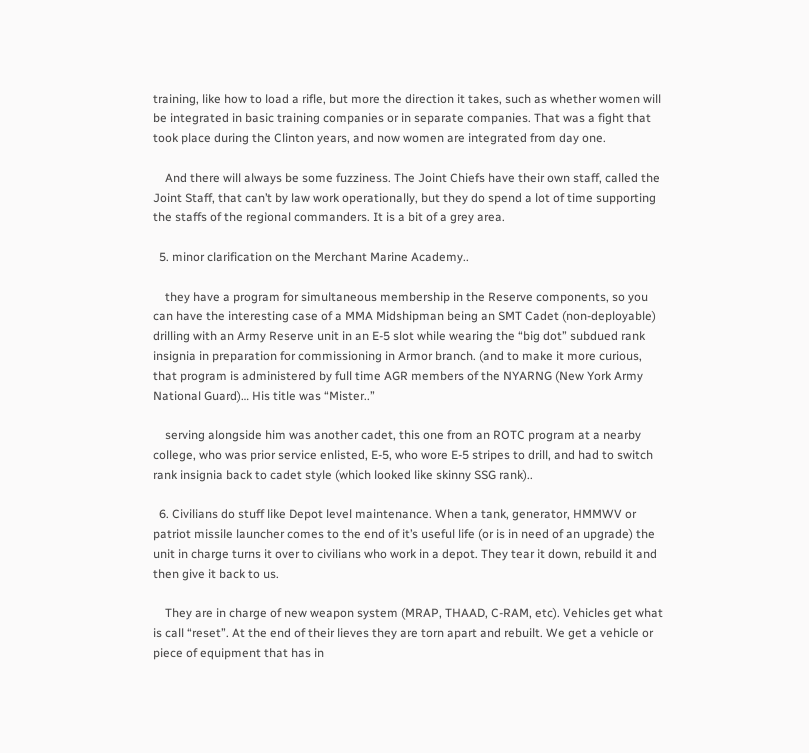training, like how to load a rifle, but more the direction it takes, such as whether women will be integrated in basic training companies or in separate companies. That was a fight that took place during the Clinton years, and now women are integrated from day one.

    And there will always be some fuzziness. The Joint Chiefs have their own staff, called the Joint Staff, that can’t by law work operationally, but they do spend a lot of time supporting the staffs of the regional commanders. It is a bit of a grey area.

  5. minor clarification on the Merchant Marine Academy..

    they have a program for simultaneous membership in the Reserve components, so you can have the interesting case of a MMA Midshipman being an SMT Cadet (non-deployable) drilling with an Army Reserve unit in an E-5 slot while wearing the “big dot” subdued rank insignia in preparation for commissioning in Armor branch. (and to make it more curious, that program is administered by full time AGR members of the NYARNG (New York Army National Guard)… His title was “Mister..”

    serving alongside him was another cadet, this one from an ROTC program at a nearby college, who was prior service enlisted, E-5, who wore E-5 stripes to drill, and had to switch rank insignia back to cadet style (which looked like skinny SSG rank)..

  6. Civilians do stuff like Depot level maintenance. When a tank, generator, HMMWV or patriot missile launcher comes to the end of it’s useful life (or is in need of an upgrade) the unit in charge turns it over to civilians who work in a depot. They tear it down, rebuild it and then give it back to us.

    They are in charge of new weapon system (MRAP, THAAD, C-RAM, etc). Vehicles get what is call “reset”. At the end of their lieves they are torn apart and rebuilt. We get a vehicle or piece of equipment that has in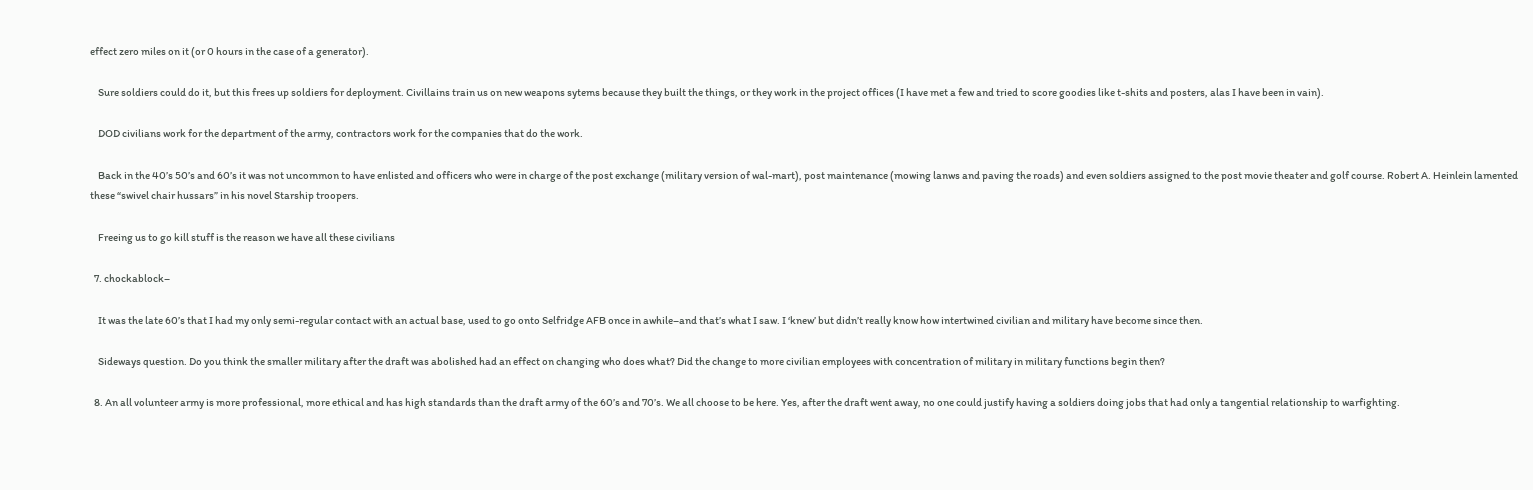effect zero miles on it (or 0 hours in the case of a generator).

    Sure soldiers could do it, but this frees up soldiers for deployment. Civillains train us on new weapons sytems because they built the things, or they work in the project offices (I have met a few and tried to score goodies like t-shits and posters, alas I have been in vain).

    DOD civilians work for the department of the army, contractors work for the companies that do the work.

    Back in the 40’s 50’s and 60’s it was not uncommon to have enlisted and officers who were in charge of the post exchange (military version of wal-mart), post maintenance (mowing lanws and paving the roads) and even soldiers assigned to the post movie theater and golf course. Robert A. Heinlein lamented these “swivel chair hussars” in his novel Starship troopers.

    Freeing us to go kill stuff is the reason we have all these civilians

  7. chockablock–

    It was the late 60’s that I had my only semi-regular contact with an actual base, used to go onto Selfridge AFB once in awhile–and that’s what I saw. I ‘knew’ but didn’t really know how intertwined civilian and military have become since then.

    Sideways question. Do you think the smaller military after the draft was abolished had an effect on changing who does what? Did the change to more civilian employees with concentration of military in military functions begin then?

  8. An all volunteer army is more professional, more ethical and has high standards than the draft army of the 60’s and 70’s. We all choose to be here. Yes, after the draft went away, no one could justify having a soldiers doing jobs that had only a tangential relationship to warfighting.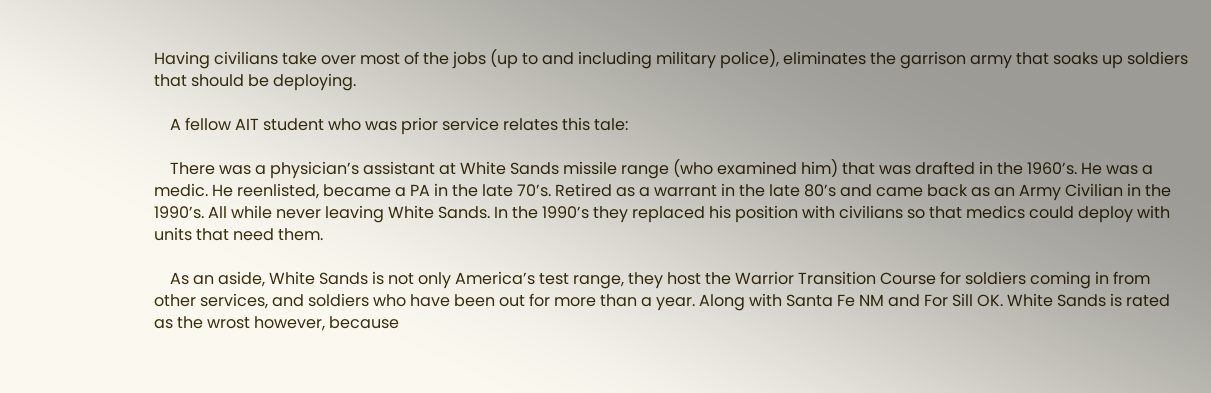Having civilians take over most of the jobs (up to and including military police), eliminates the garrison army that soaks up soldiers that should be deploying.

    A fellow AIT student who was prior service relates this tale:

    There was a physician’s assistant at White Sands missile range (who examined him) that was drafted in the 1960’s. He was a medic. He reenlisted, became a PA in the late 70’s. Retired as a warrant in the late 80’s and came back as an Army Civilian in the 1990’s. All while never leaving White Sands. In the 1990’s they replaced his position with civilians so that medics could deploy with units that need them.

    As an aside, White Sands is not only America’s test range, they host the Warrior Transition Course for soldiers coming in from other services, and soldiers who have been out for more than a year. Along with Santa Fe NM and For Sill OK. White Sands is rated as the wrost however, because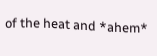of the heat and *ahem*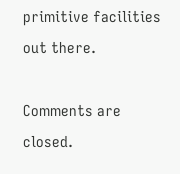primitive facilities out there.

Comments are closed.